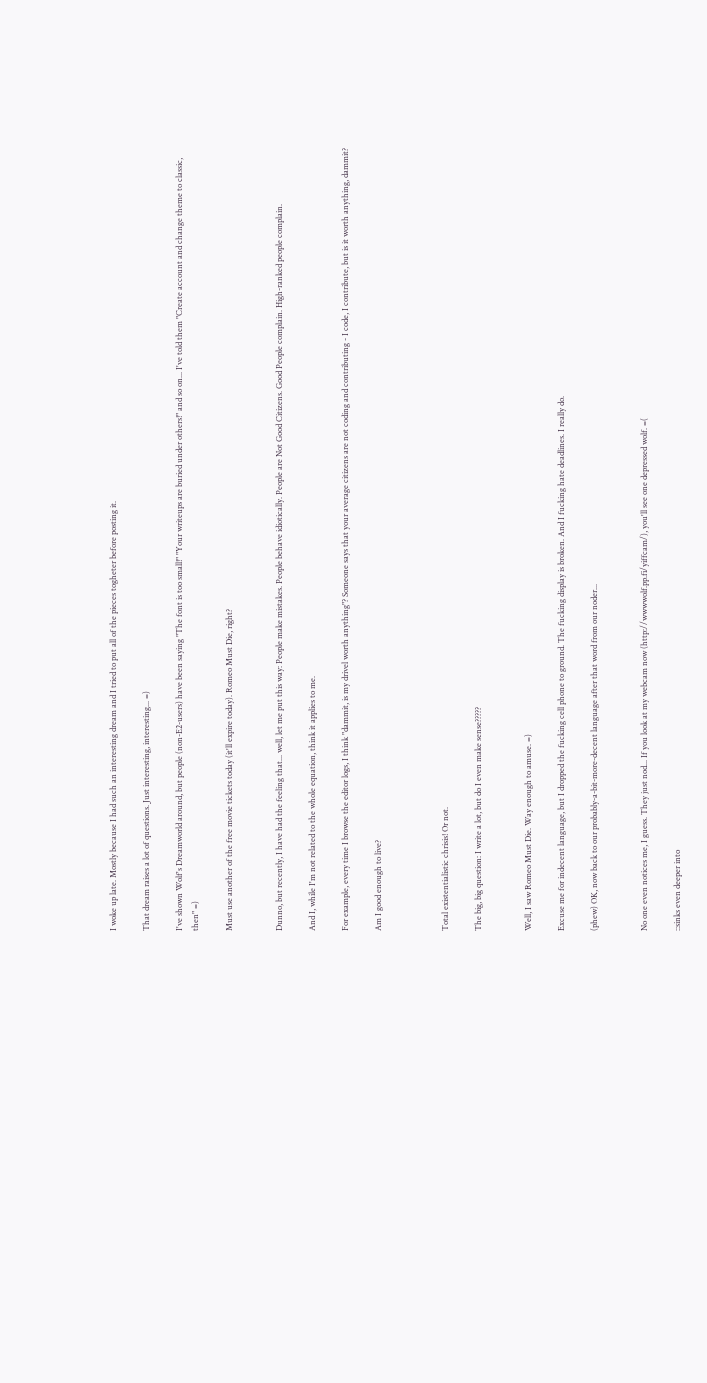I woke up late. Mostly because I had such an interesting dream and I tried to put all of the pieces togheter before posting it.

That dream raises a lot of questions. Just interesting, interesting... =)

I've shown Wolf's Dreamworld around, but people (non-E2-users) have been saying "The font is too small!" "Your writeups are buried under others!" and so on... I've told them "Create account and change theme to classic, then" =)

Must use another of the free movie tickets today (it'll expire today). Romeo Must Die, right?


Dunno, but recently, I have had the feeling that... well, let me put this way: People make mistakes. People behave idiotically. People are Not Good Citizens. Good People complain. High-ranked people complain.

And I, while I'm not related to the whole equation, think it applies to me.

For example, every time I browse the editor logs, I think "dammit, is my drivel worth anything"? Someone says that your average citizens are not coding and contributing - I code, I contribute, but is it worth anything, dammit?

Am I good enough to live?



Total existentialistic chrisis! Or not.

The big, big question: I write a lot, but do I even make sense?????


Well, I saw Romeo Must Die. Way enough to amuse. =)

Excuse me for indecent language, but I dropped the fucking cell phone to ground. The fucking display is broken. And I fucking hate deadlines. I really do.

(phew) OK, now back to our probably-a-bit-more-decent language after that word from our noder...


No one even notices me, I guess. They just nod... If you look at my webcam now (http://wwwwolf.pp.fi/yiffcam/), you'll see one depressed wolf. =(

::sinks even deeper into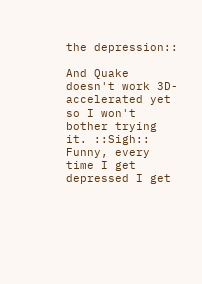the depression::

And Quake doesn't work 3D-accelerated yet so I won't bother trying it. ::Sigh:: Funny, every time I get depressed I get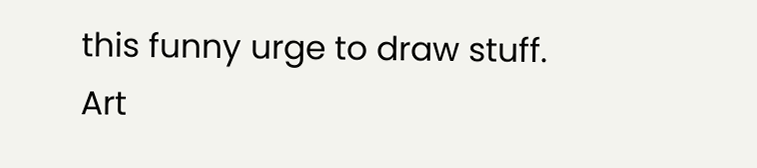this funny urge to draw stuff. Art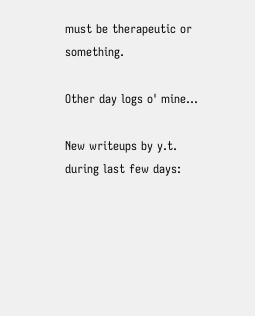must be therapeutic or something.

Other day logs o' mine...

New writeups by y.t. during last few days: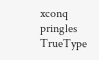xconq pringles TrueType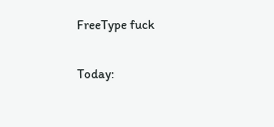FreeType fuck

Today: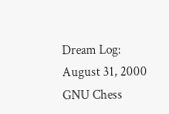Dream Log: August 31, 2000 GNU Chess